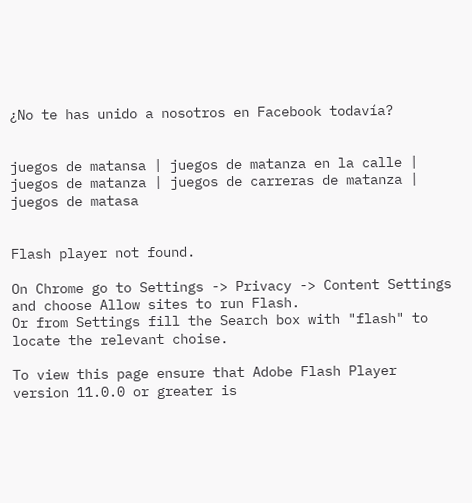¿No te has unido a nosotros en Facebook todavía?


juegos de matansa | juegos de matanza en la calle | juegos de matanza | juegos de carreras de matanza | juegos de matasa


Flash player not found.

On Chrome go to Settings -> Privacy -> Content Settings and choose Allow sites to run Flash.
Or from Settings fill the Search box with "flash" to locate the relevant choise.

To view this page ensure that Adobe Flash Player version 11.0.0 or greater is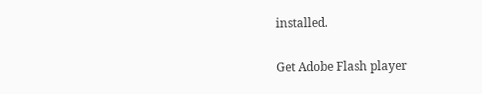installed.

Get Adobe Flash player